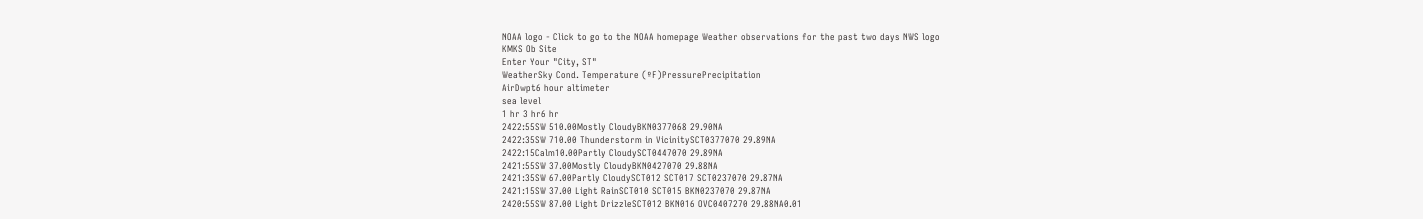NOAA logo - Click to go to the NOAA homepage Weather observations for the past two days NWS logo
KMKS Ob Site
Enter Your "City, ST"
WeatherSky Cond. Temperature (ºF)PressurePrecipitation
AirDwpt6 hour altimeter
sea level
1 hr 3 hr6 hr
2422:55SW 510.00Mostly CloudyBKN0377068 29.90NA
2422:35SW 710.00 Thunderstorm in VicinitySCT0377070 29.89NA
2422:15Calm10.00Partly CloudySCT0447070 29.89NA
2421:55SW 37.00Mostly CloudyBKN0427070 29.88NA
2421:35SW 67.00Partly CloudySCT012 SCT017 SCT0237070 29.87NA
2421:15SW 37.00 Light RainSCT010 SCT015 BKN0237070 29.87NA
2420:55SW 87.00 Light DrizzleSCT012 BKN016 OVC0407270 29.88NA0.01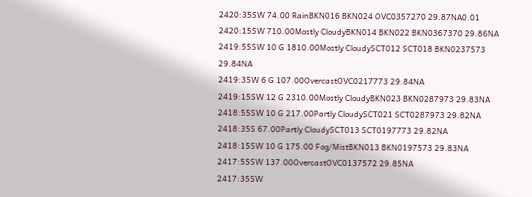2420:35SW 74.00 RainBKN016 BKN024 OVC0357270 29.87NA0.01
2420:15SW 710.00Mostly CloudyBKN014 BKN022 BKN0367370 29.86NA
2419:55SW 10 G 1810.00Mostly CloudySCT012 SCT018 BKN0237573 29.84NA
2419:35W 6 G 107.00OvercastOVC0217773 29.84NA
2419:15SW 12 G 2310.00Mostly CloudyBKN023 BKN0287973 29.83NA
2418:55SW 10 G 217.00Partly CloudySCT021 SCT0287973 29.82NA
2418:35S 67.00Partly CloudySCT013 SCT0197773 29.82NA
2418:15SW 10 G 175.00 Fog/MistBKN013 BKN0197573 29.83NA
2417:55SW 137.00OvercastOVC0137572 29.85NA
2417:35SW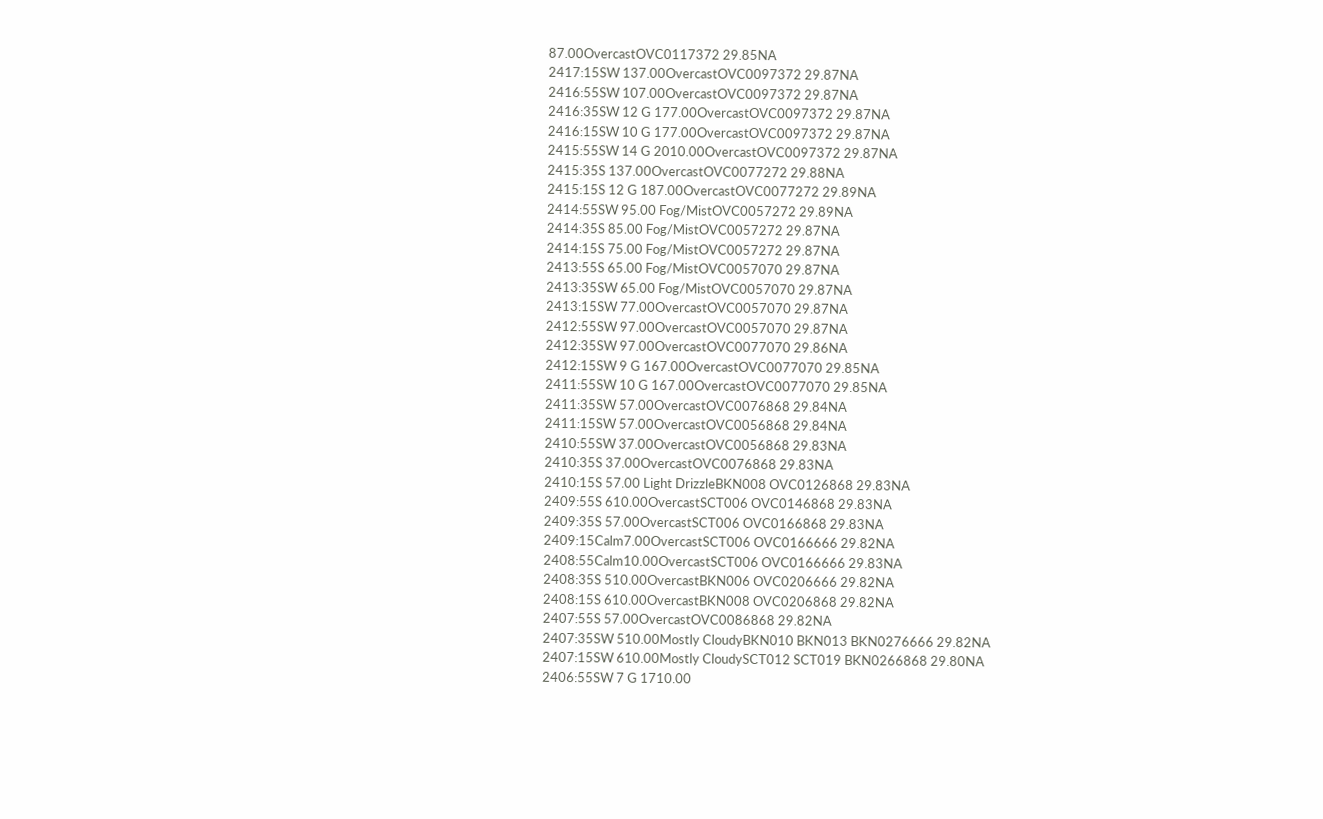87.00OvercastOVC0117372 29.85NA
2417:15SW 137.00OvercastOVC0097372 29.87NA
2416:55SW 107.00OvercastOVC0097372 29.87NA
2416:35SW 12 G 177.00OvercastOVC0097372 29.87NA
2416:15SW 10 G 177.00OvercastOVC0097372 29.87NA
2415:55SW 14 G 2010.00OvercastOVC0097372 29.87NA
2415:35S 137.00OvercastOVC0077272 29.88NA
2415:15S 12 G 187.00OvercastOVC0077272 29.89NA
2414:55SW 95.00 Fog/MistOVC0057272 29.89NA
2414:35S 85.00 Fog/MistOVC0057272 29.87NA
2414:15S 75.00 Fog/MistOVC0057272 29.87NA
2413:55S 65.00 Fog/MistOVC0057070 29.87NA
2413:35SW 65.00 Fog/MistOVC0057070 29.87NA
2413:15SW 77.00OvercastOVC0057070 29.87NA
2412:55SW 97.00OvercastOVC0057070 29.87NA
2412:35SW 97.00OvercastOVC0077070 29.86NA
2412:15SW 9 G 167.00OvercastOVC0077070 29.85NA
2411:55SW 10 G 167.00OvercastOVC0077070 29.85NA
2411:35SW 57.00OvercastOVC0076868 29.84NA
2411:15SW 57.00OvercastOVC0056868 29.84NA
2410:55SW 37.00OvercastOVC0056868 29.83NA
2410:35S 37.00OvercastOVC0076868 29.83NA
2410:15S 57.00 Light DrizzleBKN008 OVC0126868 29.83NA
2409:55S 610.00OvercastSCT006 OVC0146868 29.83NA
2409:35S 57.00OvercastSCT006 OVC0166868 29.83NA
2409:15Calm7.00OvercastSCT006 OVC0166666 29.82NA
2408:55Calm10.00OvercastSCT006 OVC0166666 29.83NA
2408:35S 510.00OvercastBKN006 OVC0206666 29.82NA
2408:15S 610.00OvercastBKN008 OVC0206868 29.82NA
2407:55S 57.00OvercastOVC0086868 29.82NA
2407:35SW 510.00Mostly CloudyBKN010 BKN013 BKN0276666 29.82NA
2407:15SW 610.00Mostly CloudySCT012 SCT019 BKN0266868 29.80NA
2406:55SW 7 G 1710.00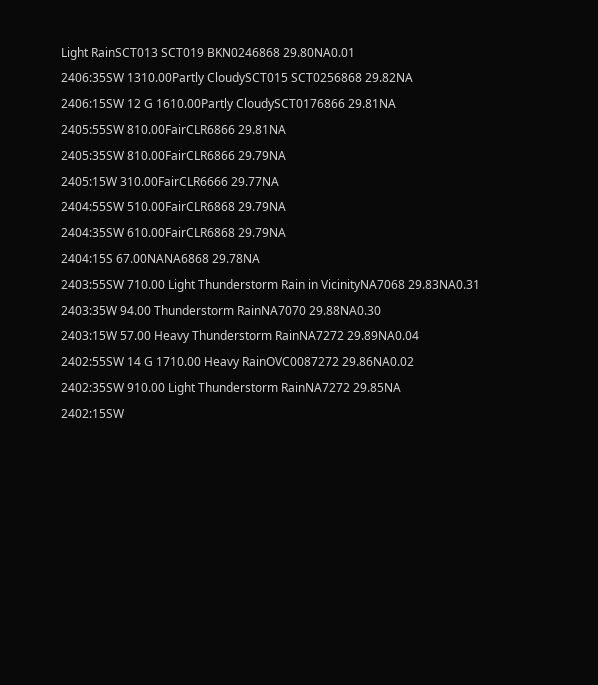Light RainSCT013 SCT019 BKN0246868 29.80NA0.01
2406:35SW 1310.00Partly CloudySCT015 SCT0256868 29.82NA
2406:15SW 12 G 1610.00Partly CloudySCT0176866 29.81NA
2405:55SW 810.00FairCLR6866 29.81NA
2405:35SW 810.00FairCLR6866 29.79NA
2405:15W 310.00FairCLR6666 29.77NA
2404:55SW 510.00FairCLR6868 29.79NA
2404:35SW 610.00FairCLR6868 29.79NA
2404:15S 67.00NANA6868 29.78NA
2403:55SW 710.00 Light Thunderstorm Rain in VicinityNA7068 29.83NA0.31
2403:35W 94.00 Thunderstorm RainNA7070 29.88NA0.30
2403:15W 57.00 Heavy Thunderstorm RainNA7272 29.89NA0.04
2402:55SW 14 G 1710.00 Heavy RainOVC0087272 29.86NA0.02
2402:35SW 910.00 Light Thunderstorm RainNA7272 29.85NA
2402:15SW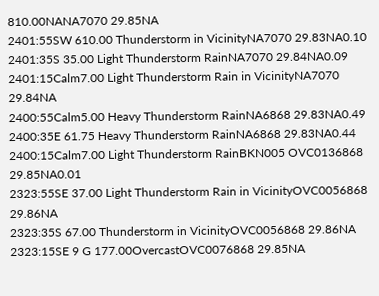810.00NANA7070 29.85NA
2401:55SW 610.00 Thunderstorm in VicinityNA7070 29.83NA0.10
2401:35S 35.00 Light Thunderstorm RainNA7070 29.84NA0.09
2401:15Calm7.00 Light Thunderstorm Rain in VicinityNA7070 29.84NA
2400:55Calm5.00 Heavy Thunderstorm RainNA6868 29.83NA0.49
2400:35E 61.75 Heavy Thunderstorm RainNA6868 29.83NA0.44
2400:15Calm7.00 Light Thunderstorm RainBKN005 OVC0136868 29.85NA0.01
2323:55SE 37.00 Light Thunderstorm Rain in VicinityOVC0056868 29.86NA
2323:35S 67.00 Thunderstorm in VicinityOVC0056868 29.86NA
2323:15SE 9 G 177.00OvercastOVC0076868 29.85NA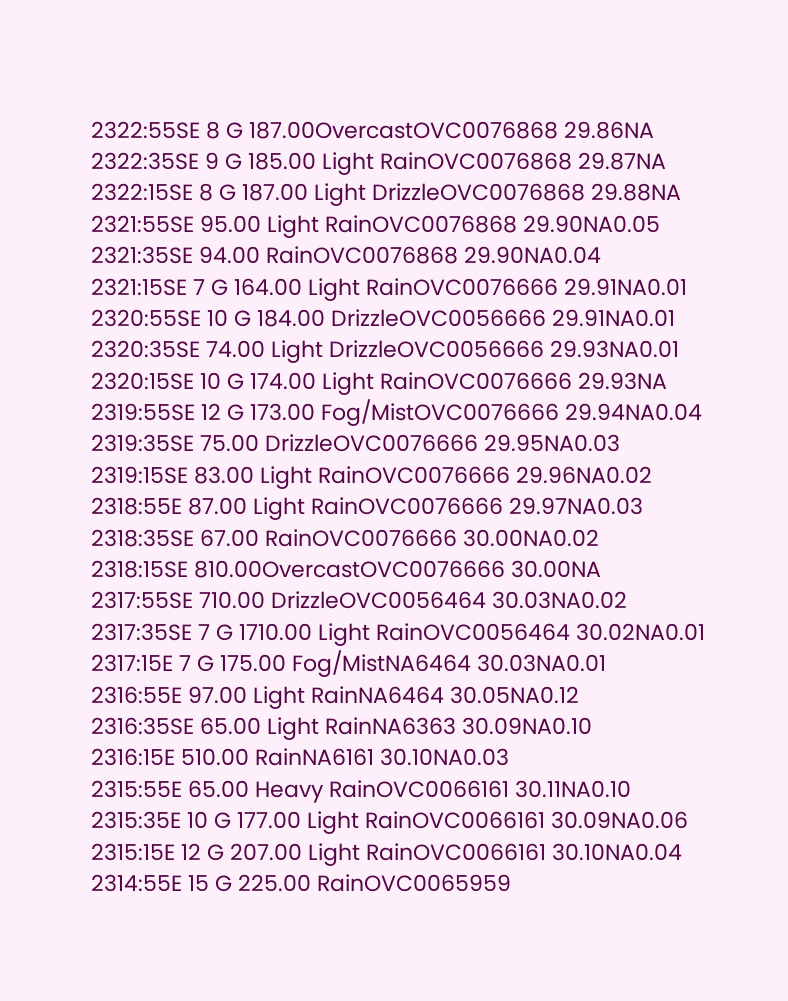2322:55SE 8 G 187.00OvercastOVC0076868 29.86NA
2322:35SE 9 G 185.00 Light RainOVC0076868 29.87NA
2322:15SE 8 G 187.00 Light DrizzleOVC0076868 29.88NA
2321:55SE 95.00 Light RainOVC0076868 29.90NA0.05
2321:35SE 94.00 RainOVC0076868 29.90NA0.04
2321:15SE 7 G 164.00 Light RainOVC0076666 29.91NA0.01
2320:55SE 10 G 184.00 DrizzleOVC0056666 29.91NA0.01
2320:35SE 74.00 Light DrizzleOVC0056666 29.93NA0.01
2320:15SE 10 G 174.00 Light RainOVC0076666 29.93NA
2319:55SE 12 G 173.00 Fog/MistOVC0076666 29.94NA0.04
2319:35SE 75.00 DrizzleOVC0076666 29.95NA0.03
2319:15SE 83.00 Light RainOVC0076666 29.96NA0.02
2318:55E 87.00 Light RainOVC0076666 29.97NA0.03
2318:35SE 67.00 RainOVC0076666 30.00NA0.02
2318:15SE 810.00OvercastOVC0076666 30.00NA
2317:55SE 710.00 DrizzleOVC0056464 30.03NA0.02
2317:35SE 7 G 1710.00 Light RainOVC0056464 30.02NA0.01
2317:15E 7 G 175.00 Fog/MistNA6464 30.03NA0.01
2316:55E 97.00 Light RainNA6464 30.05NA0.12
2316:35SE 65.00 Light RainNA6363 30.09NA0.10
2316:15E 510.00 RainNA6161 30.10NA0.03
2315:55E 65.00 Heavy RainOVC0066161 30.11NA0.10
2315:35E 10 G 177.00 Light RainOVC0066161 30.09NA0.06
2315:15E 12 G 207.00 Light RainOVC0066161 30.10NA0.04
2314:55E 15 G 225.00 RainOVC0065959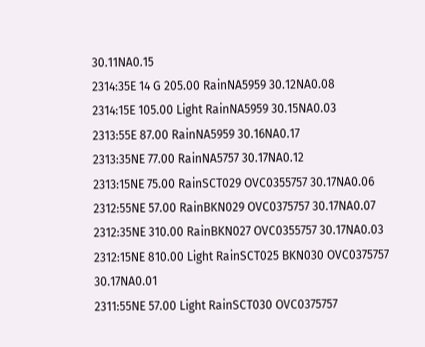30.11NA0.15
2314:35E 14 G 205.00 RainNA5959 30.12NA0.08
2314:15E 105.00 Light RainNA5959 30.15NA0.03
2313:55E 87.00 RainNA5959 30.16NA0.17
2313:35NE 77.00 RainNA5757 30.17NA0.12
2313:15NE 75.00 RainSCT029 OVC0355757 30.17NA0.06
2312:55NE 57.00 RainBKN029 OVC0375757 30.17NA0.07
2312:35NE 310.00 RainBKN027 OVC0355757 30.17NA0.03
2312:15NE 810.00 Light RainSCT025 BKN030 OVC0375757 30.17NA0.01
2311:55NE 57.00 Light RainSCT030 OVC0375757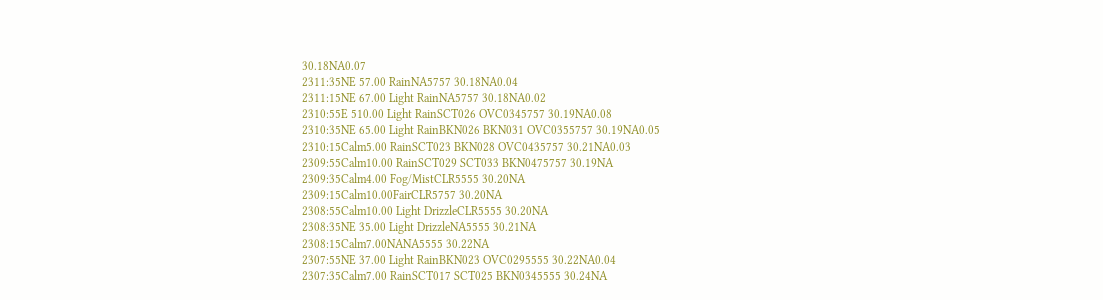30.18NA0.07
2311:35NE 57.00 RainNA5757 30.18NA0.04
2311:15NE 67.00 Light RainNA5757 30.18NA0.02
2310:55E 510.00 Light RainSCT026 OVC0345757 30.19NA0.08
2310:35NE 65.00 Light RainBKN026 BKN031 OVC0355757 30.19NA0.05
2310:15Calm5.00 RainSCT023 BKN028 OVC0435757 30.21NA0.03
2309:55Calm10.00 RainSCT029 SCT033 BKN0475757 30.19NA
2309:35Calm4.00 Fog/MistCLR5555 30.20NA
2309:15Calm10.00FairCLR5757 30.20NA
2308:55Calm10.00 Light DrizzleCLR5555 30.20NA
2308:35NE 35.00 Light DrizzleNA5555 30.21NA
2308:15Calm7.00NANA5555 30.22NA
2307:55NE 37.00 Light RainBKN023 OVC0295555 30.22NA0.04
2307:35Calm7.00 RainSCT017 SCT025 BKN0345555 30.24NA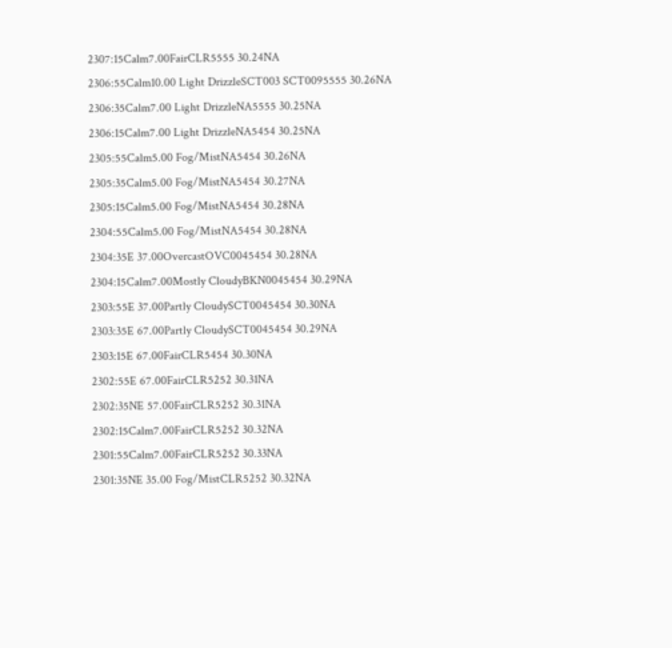2307:15Calm7.00FairCLR5555 30.24NA
2306:55Calm10.00 Light DrizzleSCT003 SCT0095555 30.26NA
2306:35Calm7.00 Light DrizzleNA5555 30.25NA
2306:15Calm7.00 Light DrizzleNA5454 30.25NA
2305:55Calm5.00 Fog/MistNA5454 30.26NA
2305:35Calm5.00 Fog/MistNA5454 30.27NA
2305:15Calm5.00 Fog/MistNA5454 30.28NA
2304:55Calm5.00 Fog/MistNA5454 30.28NA
2304:35E 37.00OvercastOVC0045454 30.28NA
2304:15Calm7.00Mostly CloudyBKN0045454 30.29NA
2303:55E 37.00Partly CloudySCT0045454 30.30NA
2303:35E 67.00Partly CloudySCT0045454 30.29NA
2303:15E 67.00FairCLR5454 30.30NA
2302:55E 67.00FairCLR5252 30.31NA
2302:35NE 57.00FairCLR5252 30.31NA
2302:15Calm7.00FairCLR5252 30.32NA
2301:55Calm7.00FairCLR5252 30.33NA
2301:35NE 35.00 Fog/MistCLR5252 30.32NA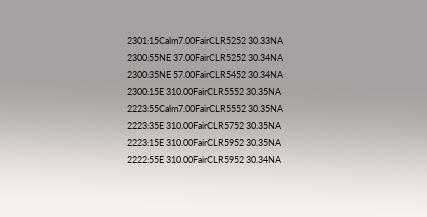2301:15Calm7.00FairCLR5252 30.33NA
2300:55NE 37.00FairCLR5252 30.34NA
2300:35NE 57.00FairCLR5452 30.34NA
2300:15E 310.00FairCLR5552 30.35NA
2223:55Calm7.00FairCLR5552 30.35NA
2223:35E 310.00FairCLR5752 30.35NA
2223:15E 310.00FairCLR5952 30.35NA
2222:55E 310.00FairCLR5952 30.34NA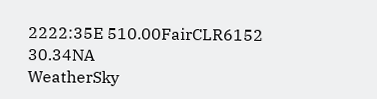2222:35E 510.00FairCLR6152 30.34NA
WeatherSky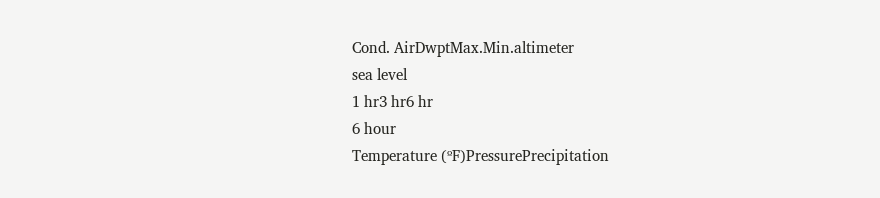Cond. AirDwptMax.Min.altimeter
sea level
1 hr3 hr6 hr
6 hour
Temperature (ºF)PressurePrecipitation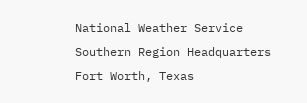National Weather Service
Southern Region Headquarters
Fort Worth, Texas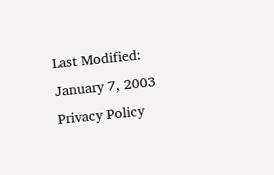Last Modified: January 7, 2003
Privacy Policy